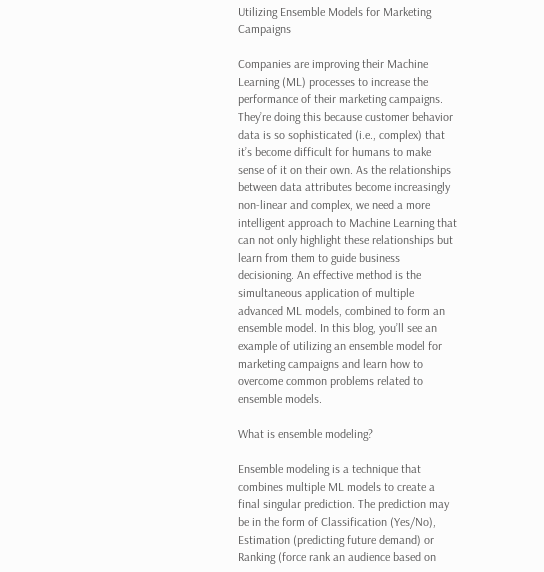Utilizing Ensemble Models for Marketing Campaigns

Companies are improving their Machine Learning (ML) processes to increase the performance of their marketing campaigns. They’re doing this because customer behavior data is so sophisticated (i.e., complex) that it’s become difficult for humans to make sense of it on their own. As the relationships between data attributes become increasingly non-linear and complex, we need a more intelligent approach to Machine Learning that can not only highlight these relationships but learn from them to guide business decisioning. An effective method is the simultaneous application of multiple advanced ML models, combined to form an ensemble model. In this blog, you’ll see an example of utilizing an ensemble model for marketing campaigns and learn how to overcome common problems related to ensemble models.

What is ensemble modeling?

Ensemble modeling is a technique that combines multiple ML models to create a final singular prediction. The prediction may be in the form of Classification (Yes/No), Estimation (predicting future demand) or Ranking (force rank an audience based on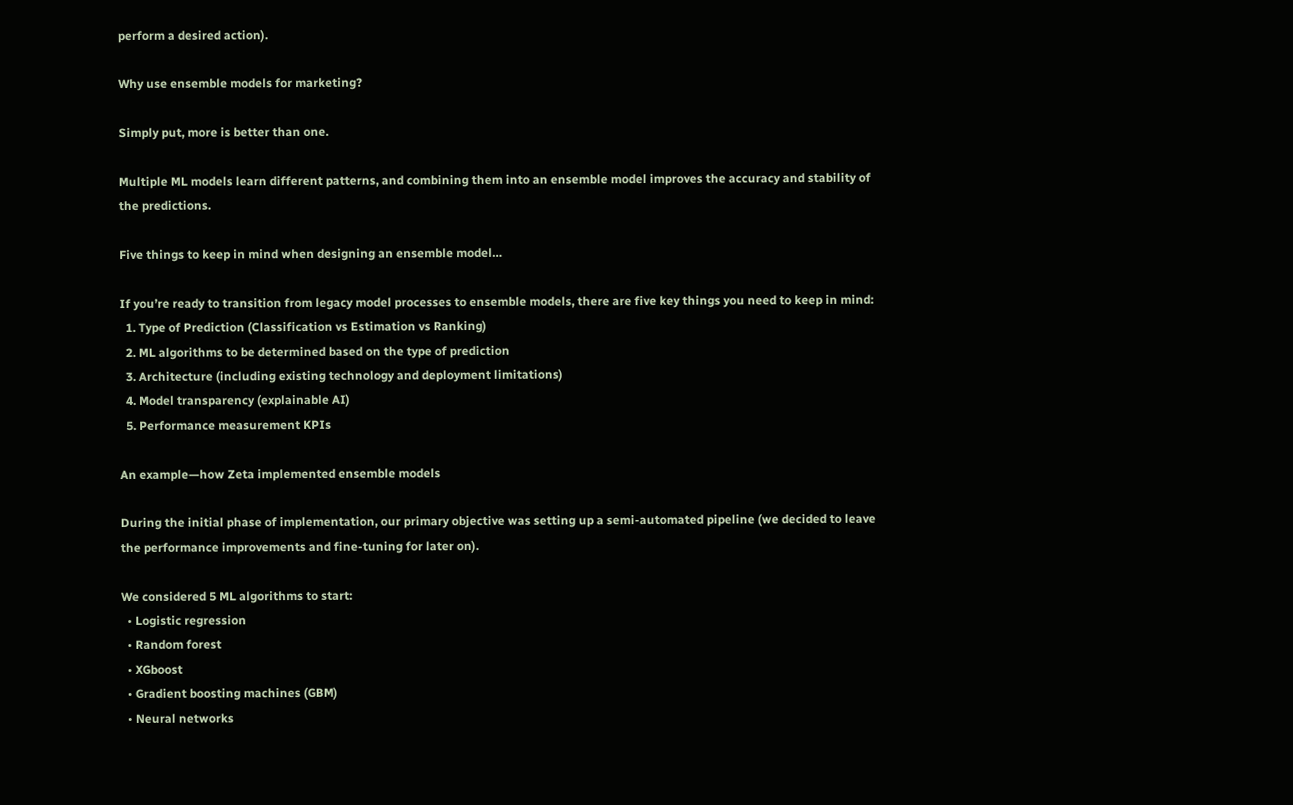perform a desired action).

Why use ensemble models for marketing?

Simply put, more is better than one.

Multiple ML models learn different patterns, and combining them into an ensemble model improves the accuracy and stability of the predictions.

Five things to keep in mind when designing an ensemble model…

If you’re ready to transition from legacy model processes to ensemble models, there are five key things you need to keep in mind:
  1. Type of Prediction (Classification vs Estimation vs Ranking)
  2. ML algorithms to be determined based on the type of prediction
  3. Architecture (including existing technology and deployment limitations)
  4. Model transparency (explainable AI)
  5. Performance measurement KPIs

An example—how Zeta implemented ensemble models

During the initial phase of implementation, our primary objective was setting up a semi-automated pipeline (we decided to leave the performance improvements and fine-tuning for later on).

We considered 5 ML algorithms to start:
  • Logistic regression
  • Random forest
  • XGboost
  • Gradient boosting machines (GBM)
  • Neural networks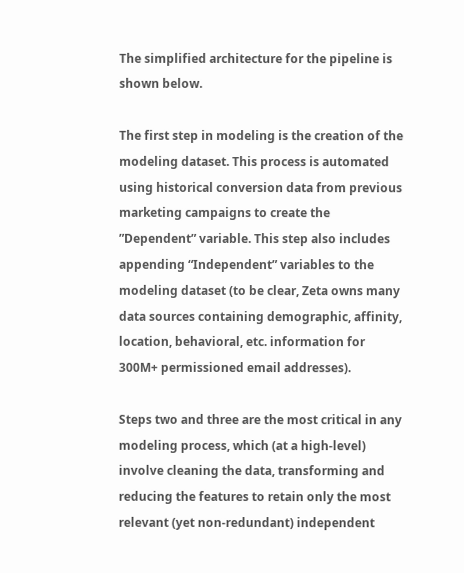The simplified architecture for the pipeline is shown below.

The first step in modeling is the creation of the modeling dataset. This process is automated using historical conversion data from previous marketing campaigns to create the ”Dependent” variable. This step also includes appending “Independent” variables to the modeling dataset (to be clear, Zeta owns many data sources containing demographic, affinity, location, behavioral, etc. information for 300M+ permissioned email addresses).

Steps two and three are the most critical in any modeling process, which (at a high-level) involve cleaning the data, transforming and reducing the features to retain only the most relevant (yet non-redundant) independent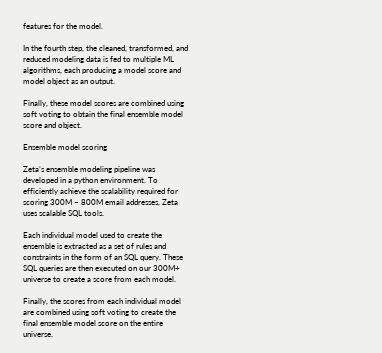features for the model.

In the fourth step, the cleaned, transformed, and reduced modeling data is fed to multiple ML algorithms, each producing a model score and model object as an output.

Finally, these model scores are combined using soft voting to obtain the final ensemble model score and object.

Ensemble model scoring

Zeta’s ensemble modeling pipeline was developed in a python environment. To efficiently achieve the scalability required for scoring 300M – 800M email addresses, Zeta uses scalable SQL tools.

Each individual model used to create the ensemble is extracted as a set of rules and constraints in the form of an SQL query. These SQL queries are then executed on our 300M+ universe to create a score from each model.

Finally, the scores from each individual model are combined using soft voting to create the final ensemble model score on the entire universe.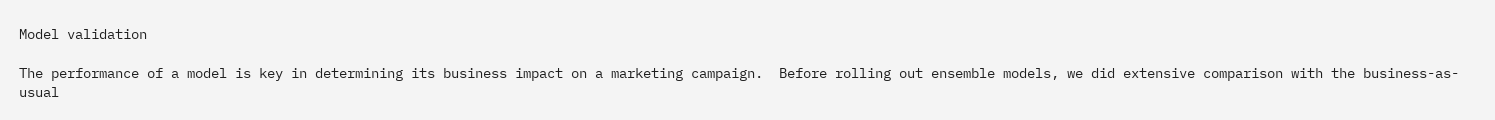Model validation

The performance of a model is key in determining its business impact on a marketing campaign.  Before rolling out ensemble models, we did extensive comparison with the business-as-usual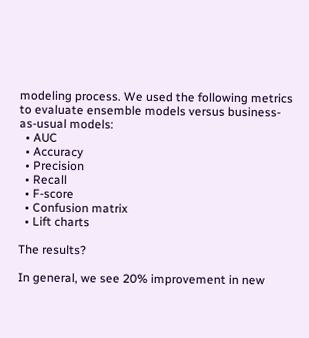modeling process. We used the following metrics to evaluate ensemble models versus business-as-usual models:
  • AUC
  • Accuracy
  • Precision
  • Recall
  • F-score
  • Confusion matrix
  • Lift charts

The results?

In general, we see 20% improvement in new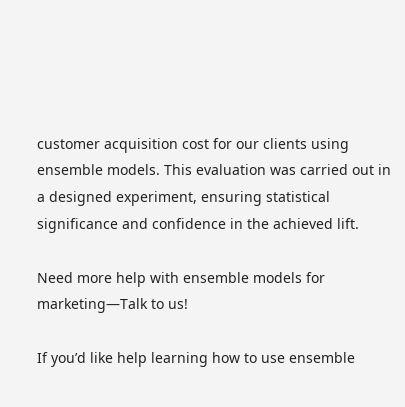customer acquisition cost for our clients using ensemble models. This evaluation was carried out in a designed experiment, ensuring statistical significance and confidence in the achieved lift.

Need more help with ensemble models for marketing—Talk to us!

If you’d like help learning how to use ensemble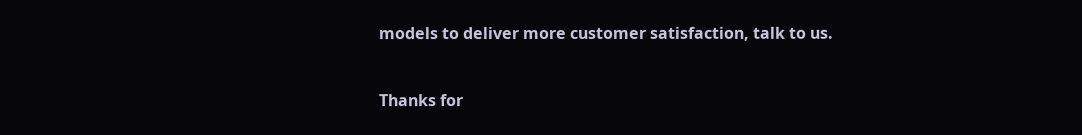models to deliver more customer satisfaction, talk to us.


Thanks for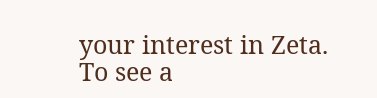your interest in Zeta. To see a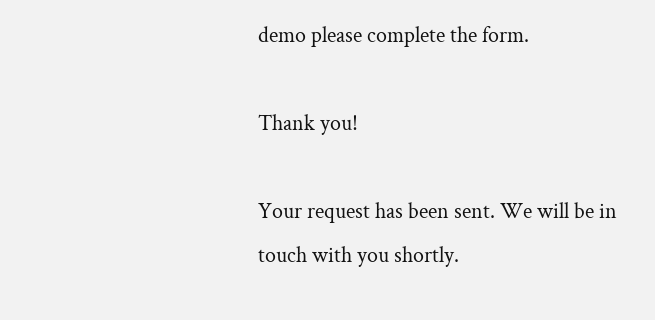demo please complete the form.

Thank you!

Your request has been sent. We will be in touch with you shortly.